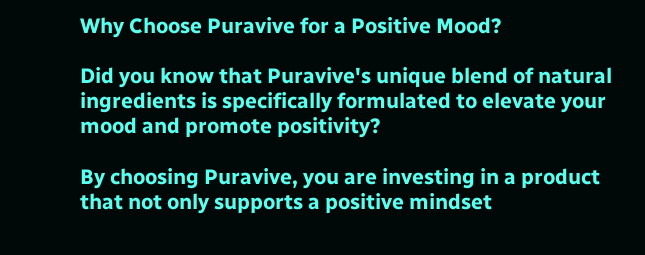Why Choose Puravive for a Positive Mood?

Did you know that Puravive's unique blend of natural ingredients is specifically formulated to elevate your mood and promote positivity?

By choosing Puravive, you are investing in a product that not only supports a positive mindset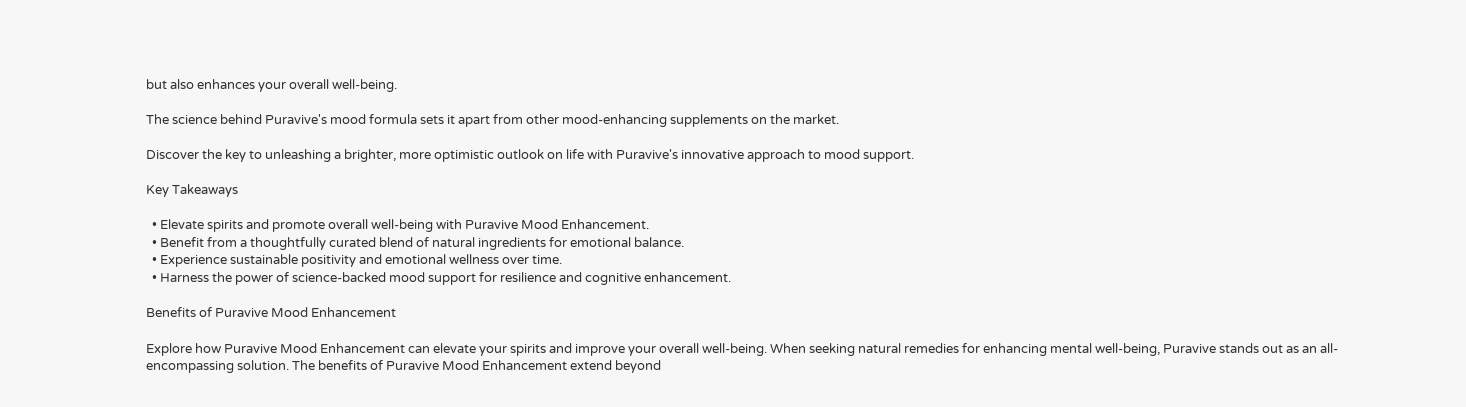but also enhances your overall well-being.

The science behind Puravive's mood formula sets it apart from other mood-enhancing supplements on the market.

Discover the key to unleashing a brighter, more optimistic outlook on life with Puravive's innovative approach to mood support.

Key Takeaways

  • Elevate spirits and promote overall well-being with Puravive Mood Enhancement.
  • Benefit from a thoughtfully curated blend of natural ingredients for emotional balance.
  • Experience sustainable positivity and emotional wellness over time.
  • Harness the power of science-backed mood support for resilience and cognitive enhancement.

Benefits of Puravive Mood Enhancement

Explore how Puravive Mood Enhancement can elevate your spirits and improve your overall well-being. When seeking natural remedies for enhancing mental well-being, Puravive stands out as an all-encompassing solution. The benefits of Puravive Mood Enhancement extend beyond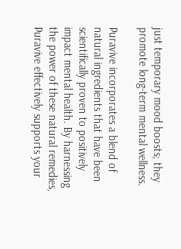just temporary mood boosts; they promote long-term mental wellness.

Puravive incorporates a blend of natural ingredients that have been scientifically proven to positively impact mental health. By harnessing the power of these natural remedies, Puravive effectively supports your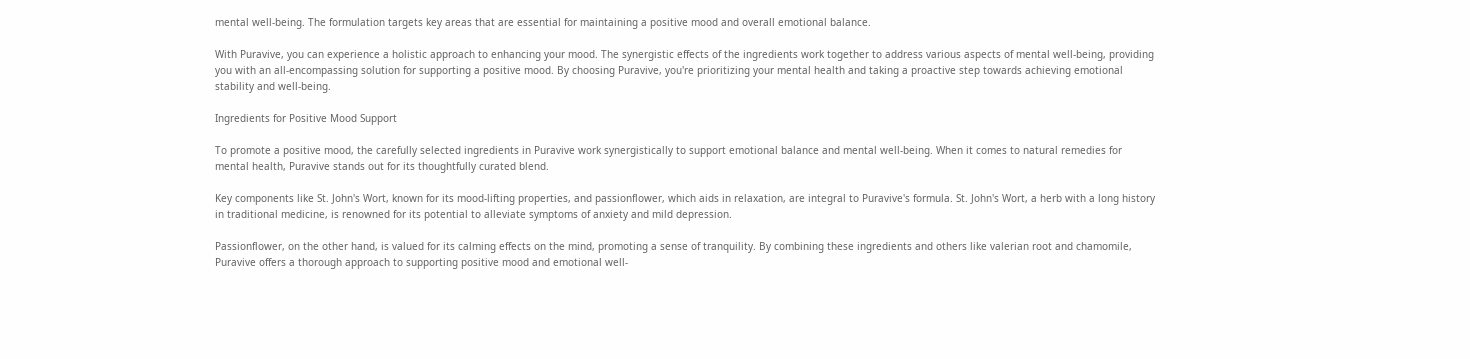mental well-being. The formulation targets key areas that are essential for maintaining a positive mood and overall emotional balance.

With Puravive, you can experience a holistic approach to enhancing your mood. The synergistic effects of the ingredients work together to address various aspects of mental well-being, providing you with an all-encompassing solution for supporting a positive mood. By choosing Puravive, you're prioritizing your mental health and taking a proactive step towards achieving emotional stability and well-being.

Ingredients for Positive Mood Support

To promote a positive mood, the carefully selected ingredients in Puravive work synergistically to support emotional balance and mental well-being. When it comes to natural remedies for mental health, Puravive stands out for its thoughtfully curated blend.

Key components like St. John's Wort, known for its mood-lifting properties, and passionflower, which aids in relaxation, are integral to Puravive's formula. St. John's Wort, a herb with a long history in traditional medicine, is renowned for its potential to alleviate symptoms of anxiety and mild depression.

Passionflower, on the other hand, is valued for its calming effects on the mind, promoting a sense of tranquility. By combining these ingredients and others like valerian root and chamomile, Puravive offers a thorough approach to supporting positive mood and emotional well-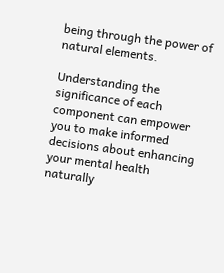being through the power of natural elements.

Understanding the significance of each component can empower you to make informed decisions about enhancing your mental health naturally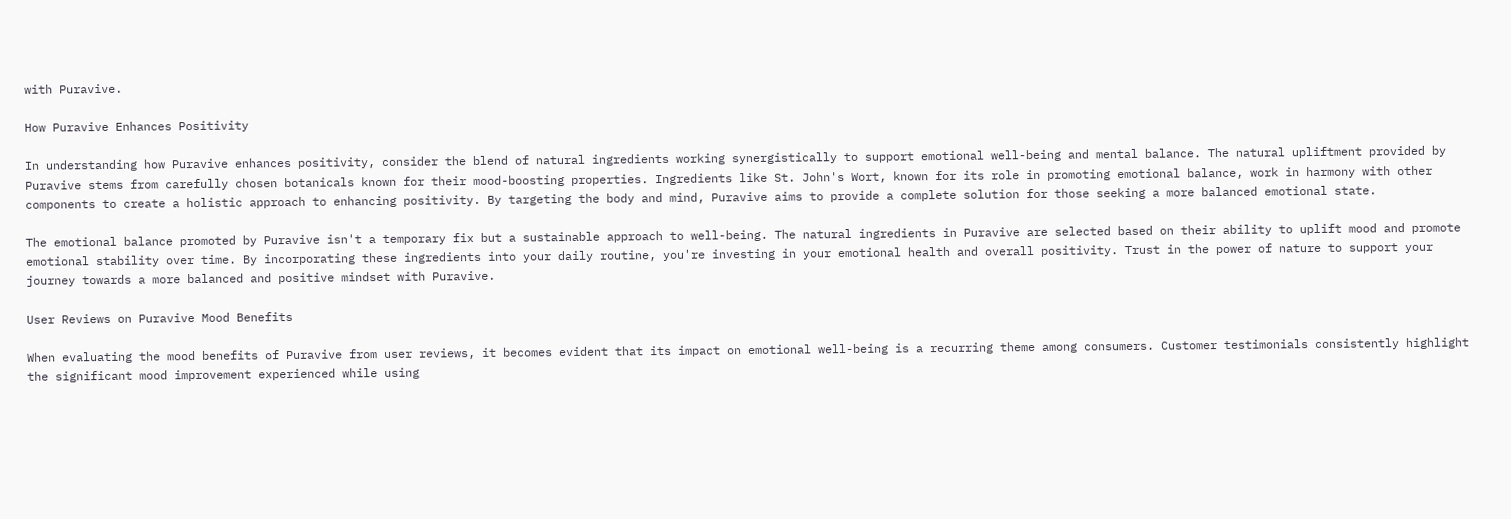with Puravive.

How Puravive Enhances Positivity

In understanding how Puravive enhances positivity, consider the blend of natural ingredients working synergistically to support emotional well-being and mental balance. The natural upliftment provided by Puravive stems from carefully chosen botanicals known for their mood-boosting properties. Ingredients like St. John's Wort, known for its role in promoting emotional balance, work in harmony with other components to create a holistic approach to enhancing positivity. By targeting the body and mind, Puravive aims to provide a complete solution for those seeking a more balanced emotional state.

The emotional balance promoted by Puravive isn't a temporary fix but a sustainable approach to well-being. The natural ingredients in Puravive are selected based on their ability to uplift mood and promote emotional stability over time. By incorporating these ingredients into your daily routine, you're investing in your emotional health and overall positivity. Trust in the power of nature to support your journey towards a more balanced and positive mindset with Puravive.

User Reviews on Puravive Mood Benefits

When evaluating the mood benefits of Puravive from user reviews, it becomes evident that its impact on emotional well-being is a recurring theme among consumers. Customer testimonials consistently highlight the significant mood improvement experienced while using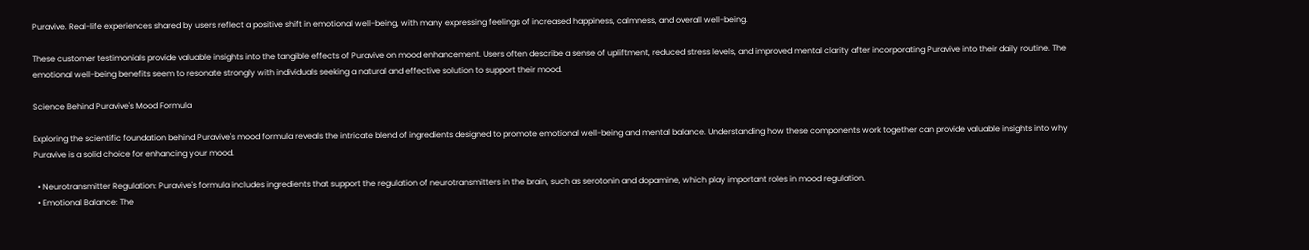Puravive. Real-life experiences shared by users reflect a positive shift in emotional well-being, with many expressing feelings of increased happiness, calmness, and overall well-being.

These customer testimonials provide valuable insights into the tangible effects of Puravive on mood enhancement. Users often describe a sense of upliftment, reduced stress levels, and improved mental clarity after incorporating Puravive into their daily routine. The emotional well-being benefits seem to resonate strongly with individuals seeking a natural and effective solution to support their mood.

Science Behind Puravive's Mood Formula

Exploring the scientific foundation behind Puravive's mood formula reveals the intricate blend of ingredients designed to promote emotional well-being and mental balance. Understanding how these components work together can provide valuable insights into why Puravive is a solid choice for enhancing your mood.

  • Neurotransmitter Regulation: Puravive's formula includes ingredients that support the regulation of neurotransmitters in the brain, such as serotonin and dopamine, which play important roles in mood regulation.
  • Emotional Balance: The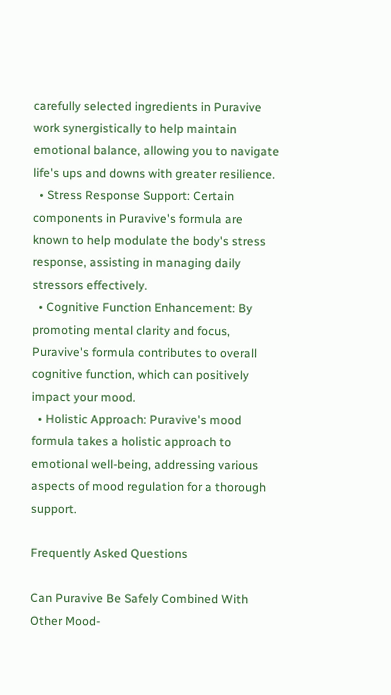carefully selected ingredients in Puravive work synergistically to help maintain emotional balance, allowing you to navigate life's ups and downs with greater resilience.
  • Stress Response Support: Certain components in Puravive's formula are known to help modulate the body's stress response, assisting in managing daily stressors effectively.
  • Cognitive Function Enhancement: By promoting mental clarity and focus, Puravive's formula contributes to overall cognitive function, which can positively impact your mood.
  • Holistic Approach: Puravive's mood formula takes a holistic approach to emotional well-being, addressing various aspects of mood regulation for a thorough support.

Frequently Asked Questions

Can Puravive Be Safely Combined With Other Mood-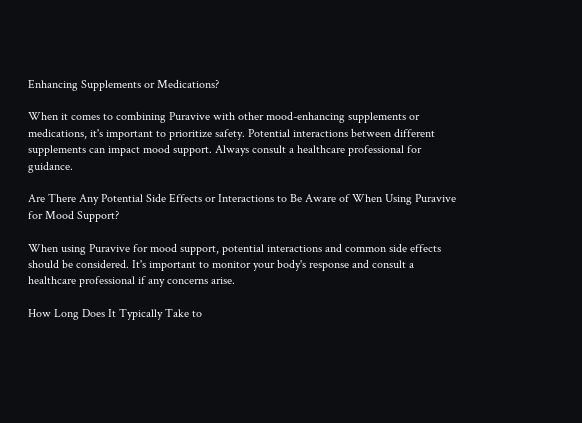Enhancing Supplements or Medications?

When it comes to combining Puravive with other mood-enhancing supplements or medications, it's important to prioritize safety. Potential interactions between different supplements can impact mood support. Always consult a healthcare professional for guidance.

Are There Any Potential Side Effects or Interactions to Be Aware of When Using Puravive for Mood Support?

When using Puravive for mood support, potential interactions and common side effects should be considered. It's important to monitor your body's response and consult a healthcare professional if any concerns arise.

How Long Does It Typically Take to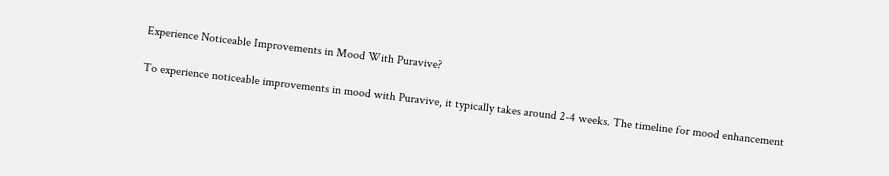Experience Noticeable Improvements in Mood With Puravive?

To experience noticeable improvements in mood with Puravive, it typically takes around 2-4 weeks. The timeline for mood enhancement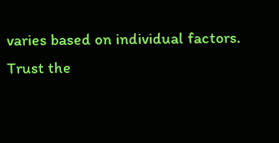varies based on individual factors. Trust the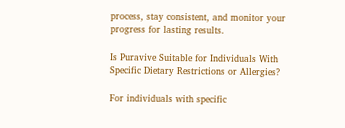process, stay consistent, and monitor your progress for lasting results.

Is Puravive Suitable for Individuals With Specific Dietary Restrictions or Allergies?

For individuals with specific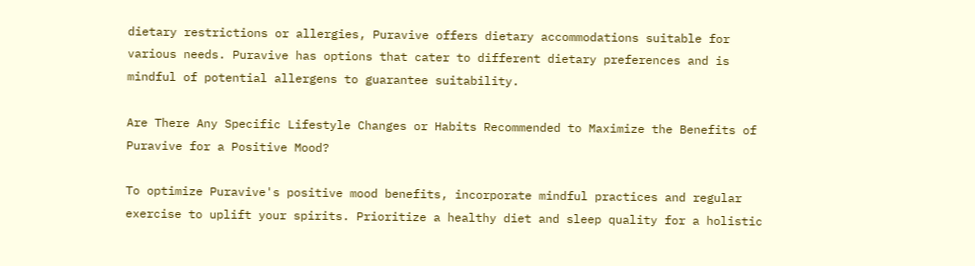dietary restrictions or allergies, Puravive offers dietary accommodations suitable for various needs. Puravive has options that cater to different dietary preferences and is mindful of potential allergens to guarantee suitability.

Are There Any Specific Lifestyle Changes or Habits Recommended to Maximize the Benefits of Puravive for a Positive Mood?

To optimize Puravive's positive mood benefits, incorporate mindful practices and regular exercise to uplift your spirits. Prioritize a healthy diet and sleep quality for a holistic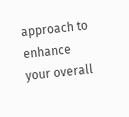approach to enhance your overall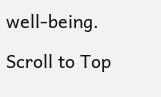well-being.

Scroll to Top